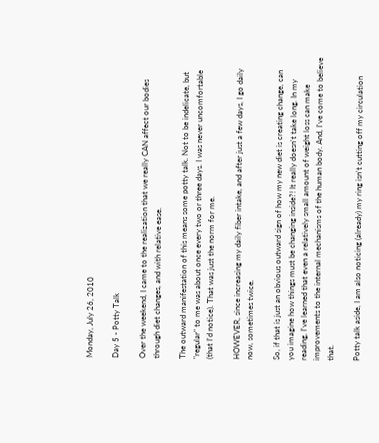Monday, July 26, 2010

Day 5 - Potty Talk

Over the weekend, I came to the realization that we really CAN affect our bodies through diet changes, and with relative ease.

The outward manifestation of this means some potty talk. Not to be indelicate, but "regular" to me was about once every two or three days. I was never uncomfortable (that I'd notice). That was just the norm for me.

HOWEVER, since increasing my daily fiber intake, and after just a few days, I go daily now, sometimes twice.

So, if that is just an obvious outward sign of how my new diet is creating change, can you imagine how things must be changing inside?! It really doesn't take long. In my reading, I've learned that even a relatively small amount of weight loss can make improvements to the internal mechanisms of the human body. And, I've come to believe that.

Potty talk aside, I am also noticing (already) my ring isn't cutting off my circulation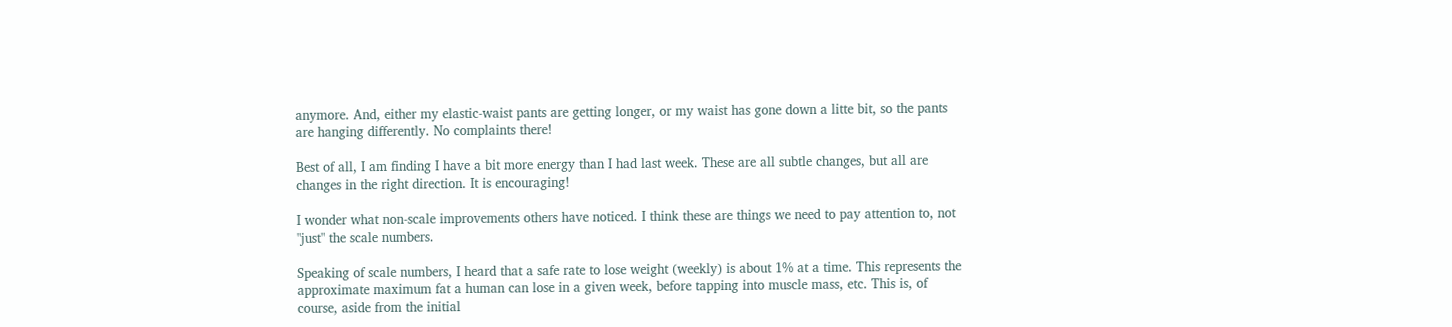anymore. And, either my elastic-waist pants are getting longer, or my waist has gone down a litte bit, so the pants are hanging differently. No complaints there!

Best of all, I am finding I have a bit more energy than I had last week. These are all subtle changes, but all are changes in the right direction. It is encouraging!

I wonder what non-scale improvements others have noticed. I think these are things we need to pay attention to, not "just" the scale numbers.

Speaking of scale numbers, I heard that a safe rate to lose weight (weekly) is about 1% at a time. This represents the approximate maximum fat a human can lose in a given week, before tapping into muscle mass, etc. This is, of course, aside from the initial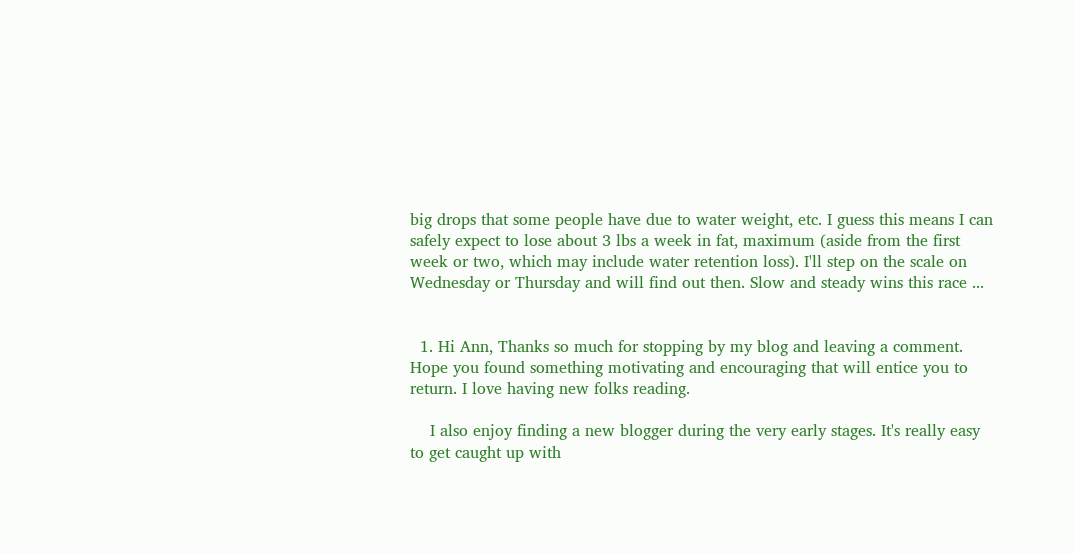big drops that some people have due to water weight, etc. I guess this means I can safely expect to lose about 3 lbs a week in fat, maximum (aside from the first week or two, which may include water retention loss). I'll step on the scale on Wednesday or Thursday and will find out then. Slow and steady wins this race ...


  1. Hi Ann, Thanks so much for stopping by my blog and leaving a comment. Hope you found something motivating and encouraging that will entice you to return. I love having new folks reading.

    I also enjoy finding a new blogger during the very early stages. It's really easy to get caught up with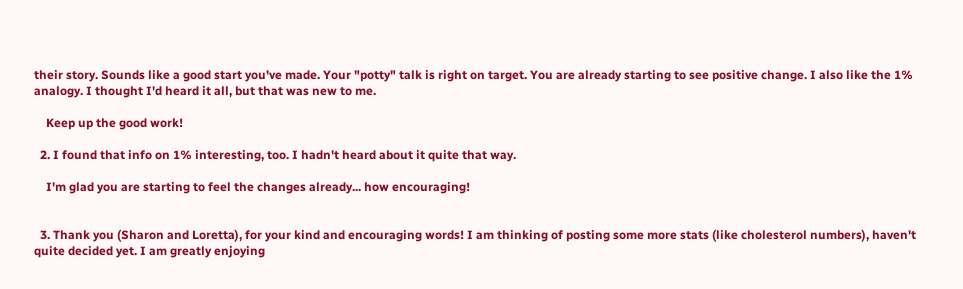their story. Sounds like a good start you've made. Your "potty" talk is right on target. You are already starting to see positive change. I also like the 1% analogy. I thought I'd heard it all, but that was new to me.

    Keep up the good work!

  2. I found that info on 1% interesting, too. I hadn't heard about it quite that way.

    I'm glad you are starting to feel the changes already... how encouraging!


  3. Thank you (Sharon and Loretta), for your kind and encouraging words! I am thinking of posting some more stats (like cholesterol numbers), haven't quite decided yet. I am greatly enjoying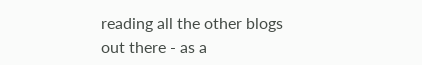reading all the other blogs out there - as a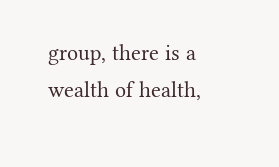group, there is a wealth of health,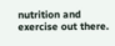nutrition and exercise out there.